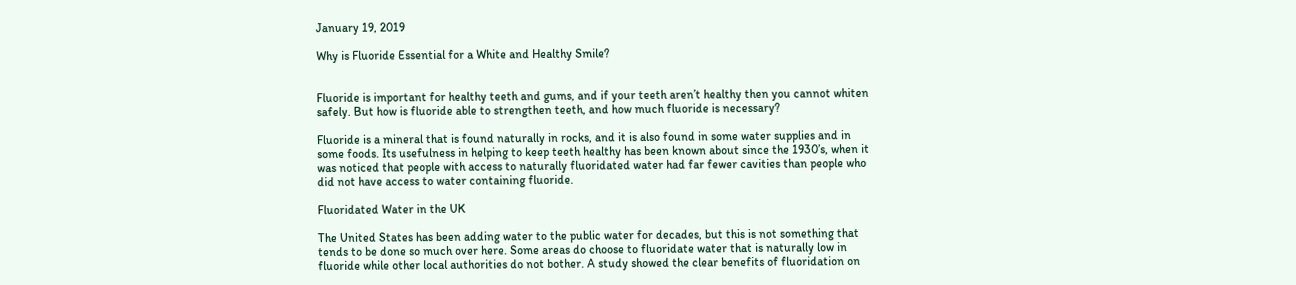January 19, 2019

Why is Fluoride Essential for a White and Healthy Smile?


Fluoride is important for healthy teeth and gums, and if your teeth aren’t healthy then you cannot whiten safely. But how is fluoride able to strengthen teeth, and how much fluoride is necessary?

Fluoride is a mineral that is found naturally in rocks, and it is also found in some water supplies and in some foods. Its usefulness in helping to keep teeth healthy has been known about since the 1930’s, when it was noticed that people with access to naturally fluoridated water had far fewer cavities than people who did not have access to water containing fluoride.

Fluoridated Water in the UK

The United States has been adding water to the public water for decades, but this is not something that tends to be done so much over here. Some areas do choose to fluoridate water that is naturally low in fluoride while other local authorities do not bother. A study showed the clear benefits of fluoridation on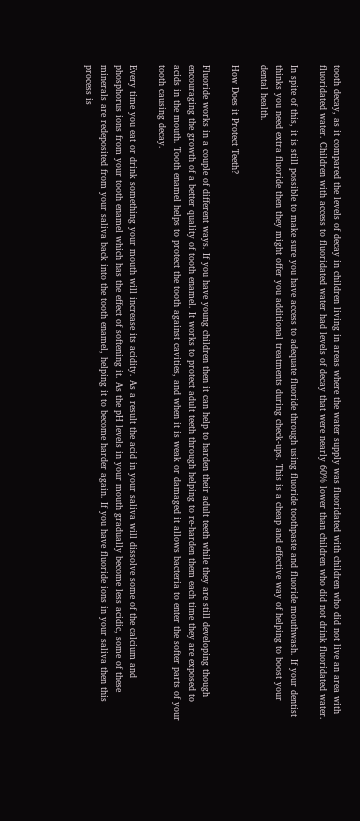tooth decay, as it compared the levels of decay in children living in areas where the water supply was fluoridated with children who did not live an area with fluoridated water. Children with access to fluoridated water had levels of decay that were nearly 60% lower than children who did not drink fluoridated water.

In spite of this, it is still possible to make sure you have access to adequate fluoride through using fluoride toothpaste and fluoride mouthwash. If your dentist thinks you need extra fluoride then they might offer you additional treatments during check-ups. This is a cheap and effective way of helping to boost your dental health.

How Does it Protect Teeth?

Fluoride works in a couple of different ways. If you have young children then it can help to harden their adult teeth while they are still developing though encouraging the growth of a better quality of tooth enamel. It works to protect adult teeth through helping to re-harden them each time they are exposed to acids in the mouth. Tooth enamel helps to protect the tooth against cavities, and when it is weak or damaged it allows bacteria to enter the softer parts of your tooth causing decay.

Every time you eat or drink something your mouth will increase its acidity. As a result the acid in your saliva will dissolve some of the calcium and phosphorus ions from your tooth enamel which has the effect of softening it. As the pH levels in your mouth gradually become less acidic, some of these minerals are redeposited from your saliva back into the tooth enamel, helping it to become harder again. If you have fluoride ions in your saliva then this process is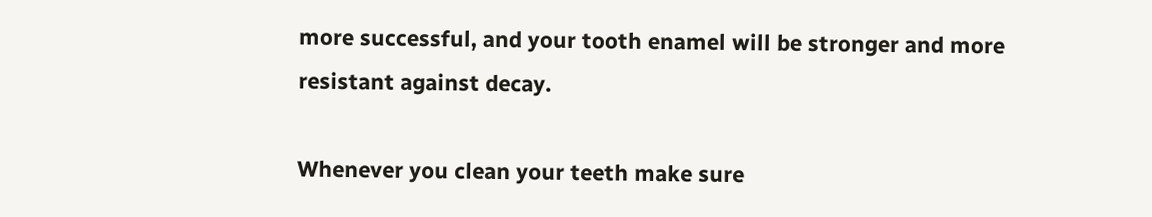more successful, and your tooth enamel will be stronger and more resistant against decay.

Whenever you clean your teeth make sure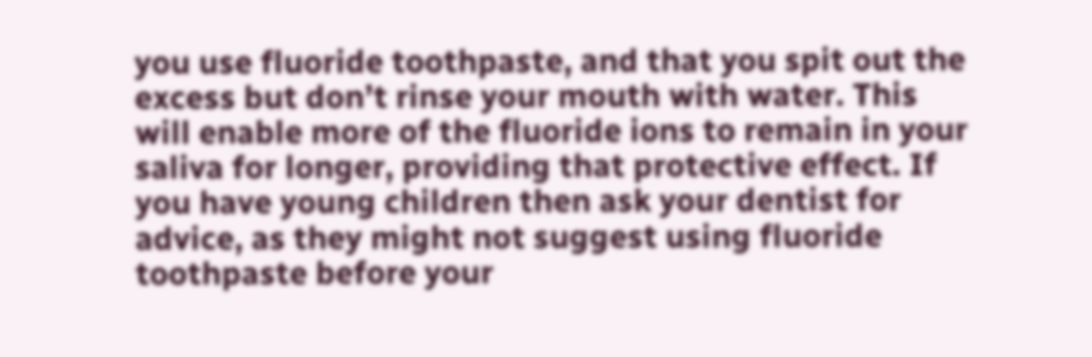you use fluoride toothpaste, and that you spit out the excess but don’t rinse your mouth with water. This will enable more of the fluoride ions to remain in your saliva for longer, providing that protective effect. If you have young children then ask your dentist for advice, as they might not suggest using fluoride toothpaste before your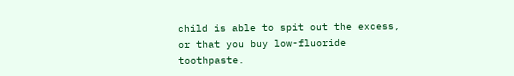child is able to spit out the excess, or that you buy low-fluoride toothpaste.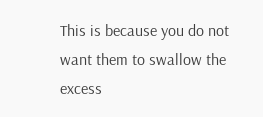This is because you do not want them to swallow the excess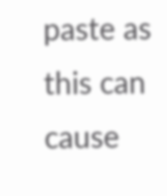paste as this can cause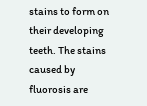stains to form on their developing teeth. The stains caused by fluorosis are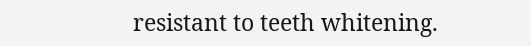resistant to teeth whitening.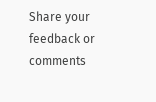Share your feedback or comments